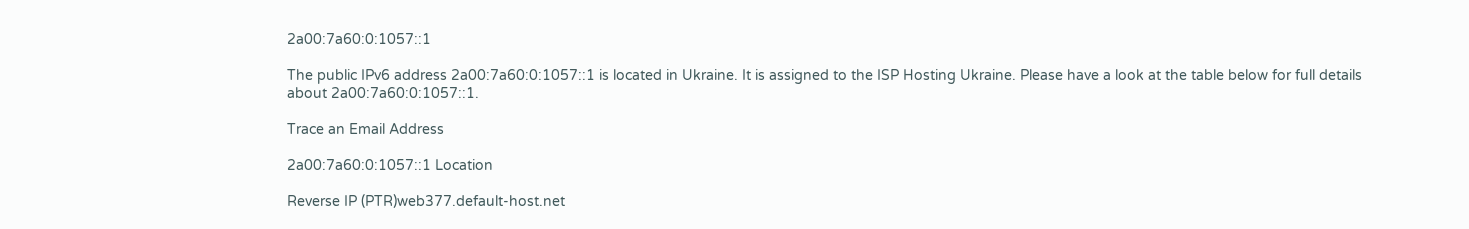2a00:7a60:0:1057::1

The public IPv6 address 2a00:7a60:0:1057::1 is located in Ukraine. It is assigned to the ISP Hosting Ukraine. Please have a look at the table below for full details about 2a00:7a60:0:1057::1.

Trace an Email Address

2a00:7a60:0:1057::1 Location

Reverse IP (PTR)web377.default-host.net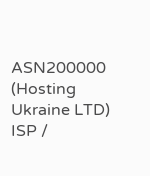ASN200000 (Hosting Ukraine LTD)
ISP /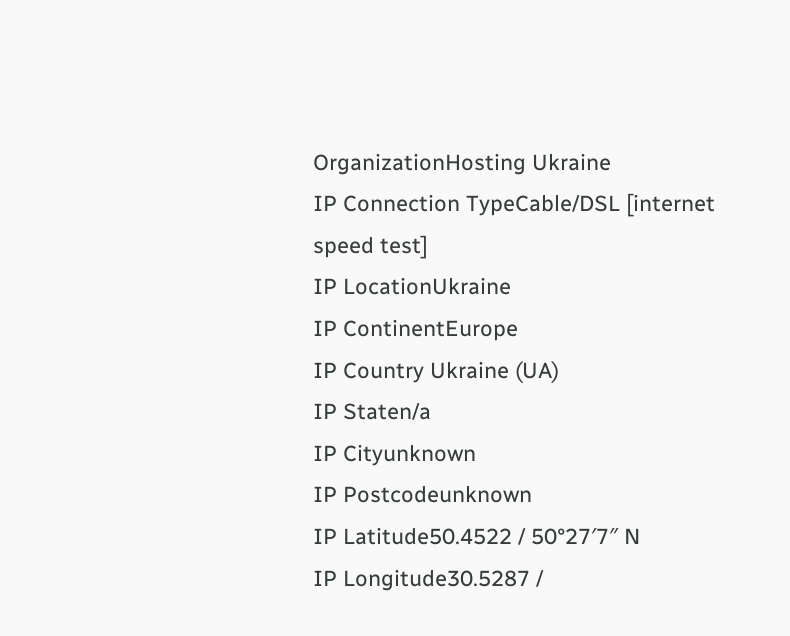OrganizationHosting Ukraine
IP Connection TypeCable/DSL [internet speed test]
IP LocationUkraine
IP ContinentEurope
IP Country Ukraine (UA)
IP Staten/a
IP Cityunknown
IP Postcodeunknown
IP Latitude50.4522 / 50°27′7″ N
IP Longitude30.5287 /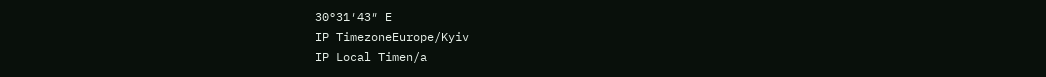30°31′43″ E
IP TimezoneEurope/Kyiv
IP Local Timen/a